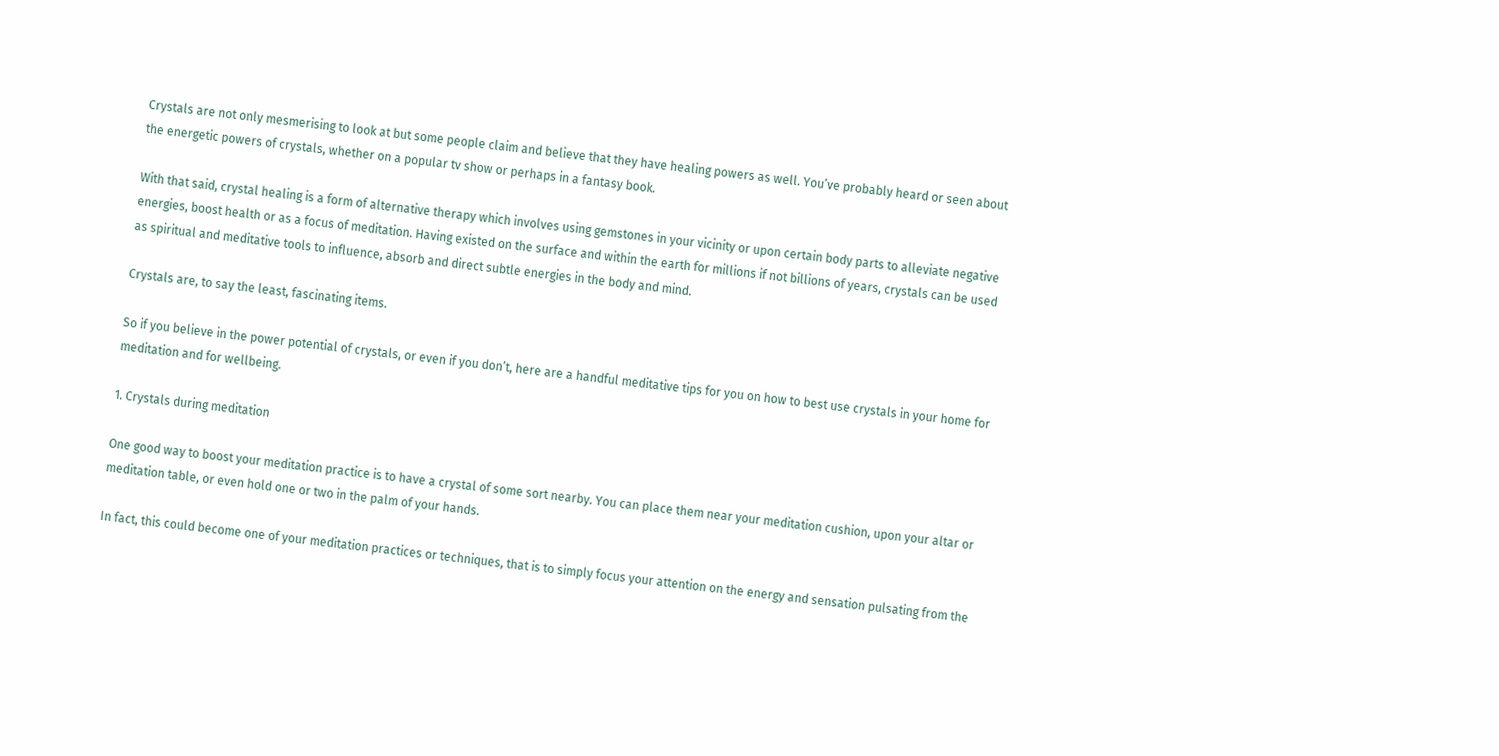Crystals are not only mesmerising to look at but some people claim and believe that they have healing powers as well. You’ve probably heard or seen about the energetic powers of crystals, whether on a popular tv show or perhaps in a fantasy book.

With that said, crystal healing is a form of alternative therapy which involves using gemstones in your vicinity or upon certain body parts to alleviate negative energies, boost health or as a focus of meditation. Having existed on the surface and within the earth for millions if not billions of years, crystals can be used as spiritual and meditative tools to influence, absorb and direct subtle energies in the body and mind.

Crystals are, to say the least, fascinating items.

So if you believe in the power potential of crystals, or even if you don’t, here are a handful meditative tips for you on how to best use crystals in your home for meditation and for wellbeing.

1. Crystals during meditation

One good way to boost your meditation practice is to have a crystal of some sort nearby. You can place them near your meditation cushion, upon your altar or meditation table, or even hold one or two in the palm of your hands.

In fact, this could become one of your meditation practices or techniques, that is to simply focus your attention on the energy and sensation pulsating from the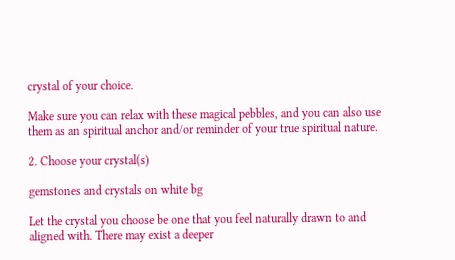crystal of your choice.

Make sure you can relax with these magical pebbles, and you can also use them as an spiritual anchor and/or reminder of your true spiritual nature.

2. Choose your crystal(s)

gemstones and crystals on white bg

Let the crystal you choose be one that you feel naturally drawn to and aligned with. There may exist a deeper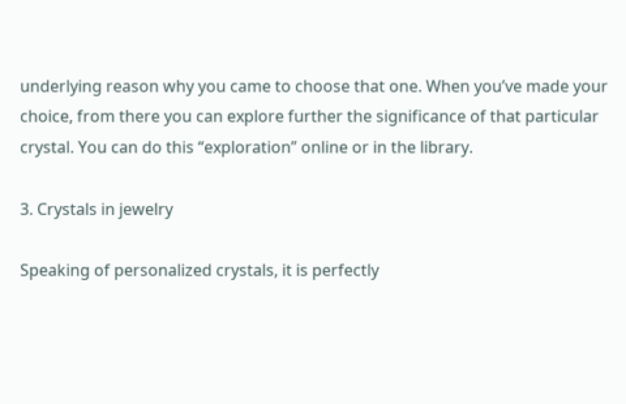underlying reason why you came to choose that one. When you’ve made your choice, from there you can explore further the significance of that particular crystal. You can do this “exploration” online or in the library.

3. Crystals in jewelry

Speaking of personalized crystals, it is perfectly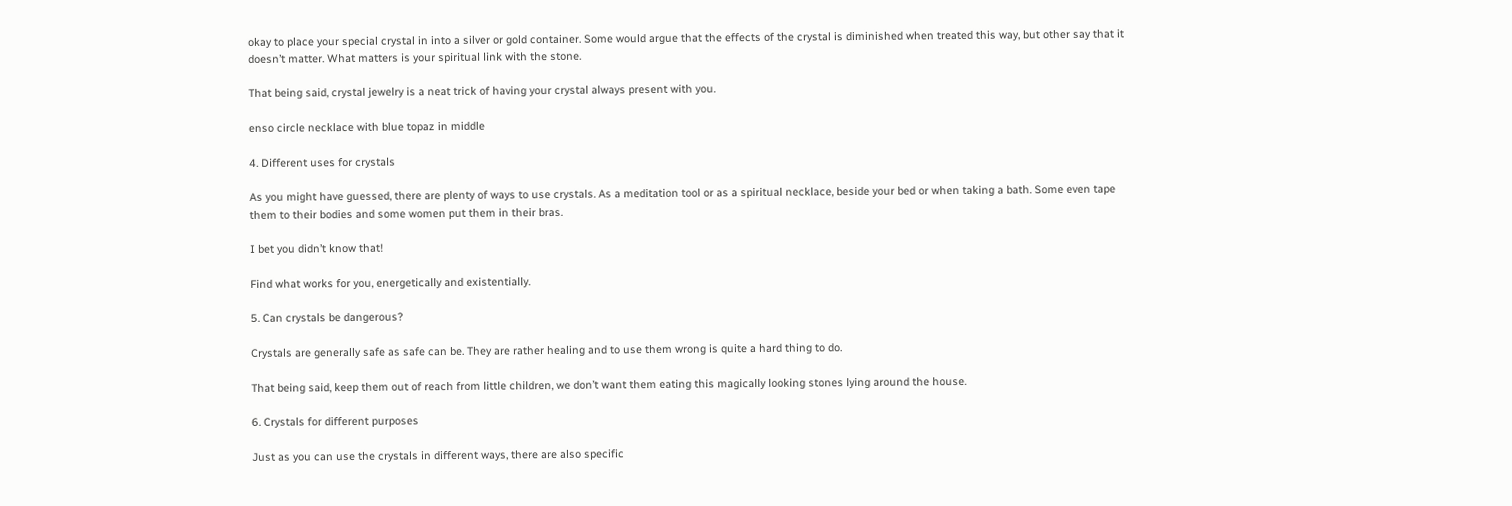okay to place your special crystal in into a silver or gold container. Some would argue that the effects of the crystal is diminished when treated this way, but other say that it doesn’t matter. What matters is your spiritual link with the stone.

That being said, crystal jewelry is a neat trick of having your crystal always present with you.

enso circle necklace with blue topaz in middle

4. Different uses for crystals

As you might have guessed, there are plenty of ways to use crystals. As a meditation tool or as a spiritual necklace, beside your bed or when taking a bath. Some even tape them to their bodies and some women put them in their bras.

I bet you didn’t know that!

Find what works for you, energetically and existentially.

5. Can crystals be dangerous?

Crystals are generally safe as safe can be. They are rather healing and to use them wrong is quite a hard thing to do.

That being said, keep them out of reach from little children, we don’t want them eating this magically looking stones lying around the house.

6. Crystals for different purposes

Just as you can use the crystals in different ways, there are also specific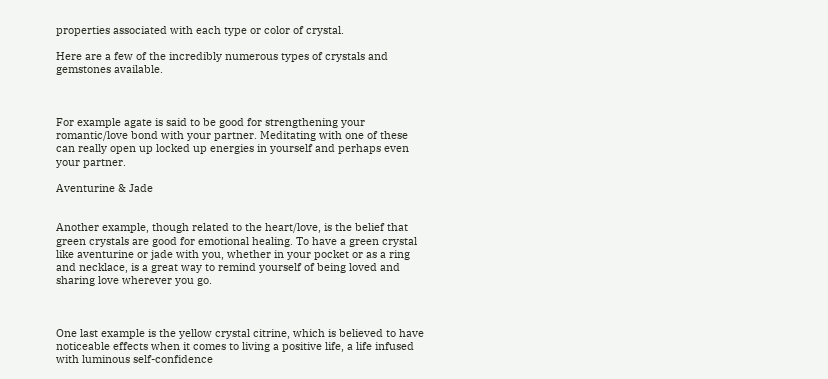properties associated with each type or color of crystal.

Here are a few of the incredibly numerous types of crystals and gemstones available.



For example agate is said to be good for strengthening your romantic/love bond with your partner. Meditating with one of these can really open up locked up energies in yourself and perhaps even your partner.

Aventurine & Jade


Another example, though related to the heart/love, is the belief that green crystals are good for emotional healing. To have a green crystal like aventurine or jade with you, whether in your pocket or as a ring and necklace, is a great way to remind yourself of being loved and sharing love wherever you go.



One last example is the yellow crystal citrine, which is believed to have noticeable effects when it comes to living a positive life, a life infused with luminous self-confidence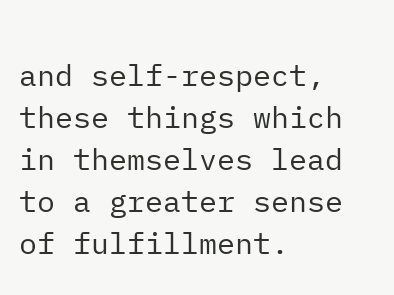and self-respect, these things which in themselves lead to a greater sense of fulfillment.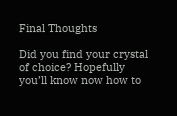Final Thoughts

Did you find your crystal of choice? Hopefully you’ll know now how to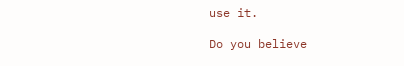use it.

Do you believe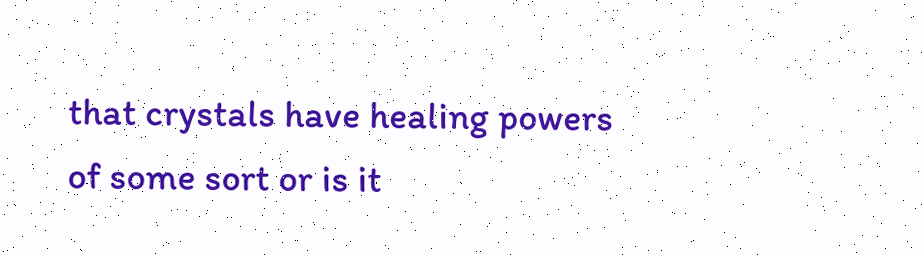that crystals have healing powers of some sort or is it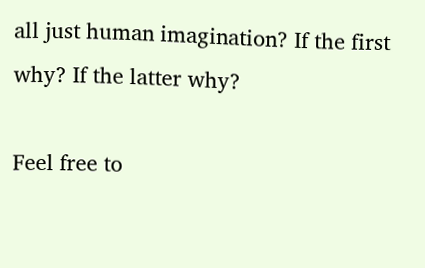all just human imagination? If the first why? If the latter why?

Feel free to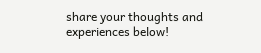share your thoughts and experiences below!